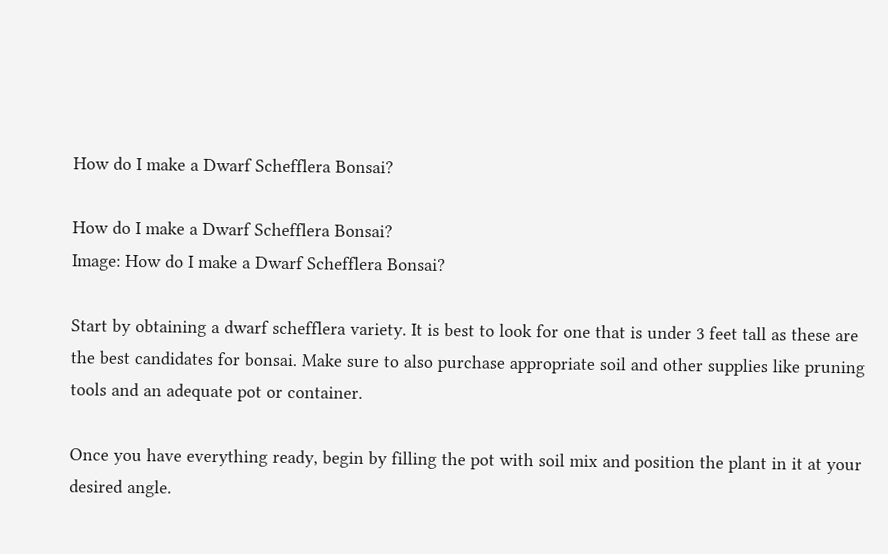How do I make a Dwarf Schefflera Bonsai?

How do I make a Dwarf Schefflera Bonsai?
Image: How do I make a Dwarf Schefflera Bonsai?

Start by obtaining a dwarf schefflera variety. It is best to look for one that is under 3 feet tall as these are the best candidates for bonsai. Make sure to also purchase appropriate soil and other supplies like pruning tools and an adequate pot or container.

Once you have everything ready, begin by filling the pot with soil mix and position the plant in it at your desired angle.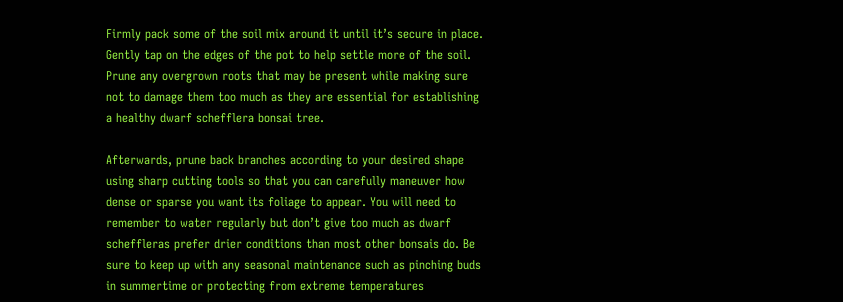Firmly pack some of the soil mix around it until it’s secure in place. Gently tap on the edges of the pot to help settle more of the soil. Prune any overgrown roots that may be present while making sure not to damage them too much as they are essential for establishing a healthy dwarf schefflera bonsai tree.

Afterwards, prune back branches according to your desired shape using sharp cutting tools so that you can carefully maneuver how dense or sparse you want its foliage to appear. You will need to remember to water regularly but don’t give too much as dwarf scheffleras prefer drier conditions than most other bonsais do. Be sure to keep up with any seasonal maintenance such as pinching buds in summertime or protecting from extreme temperatures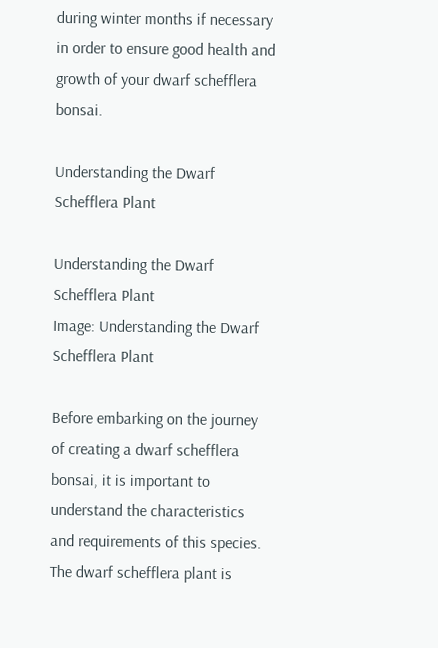during winter months if necessary in order to ensure good health and growth of your dwarf schefflera bonsai.

Understanding the Dwarf Schefflera Plant

Understanding the Dwarf Schefflera Plant
Image: Understanding the Dwarf Schefflera Plant

Before embarking on the journey of creating a dwarf schefflera bonsai, it is important to understand the characteristics and requirements of this species. The dwarf schefflera plant is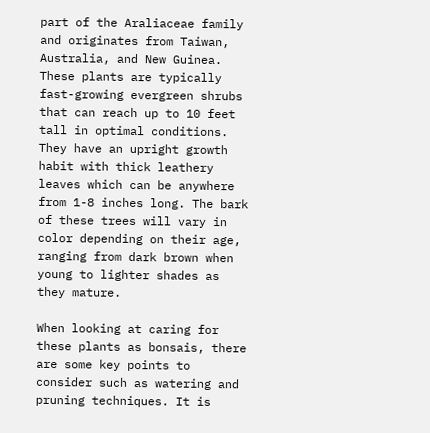part of the Araliaceae family and originates from Taiwan, Australia, and New Guinea. These plants are typically fast-growing evergreen shrubs that can reach up to 10 feet tall in optimal conditions. They have an upright growth habit with thick leathery leaves which can be anywhere from 1-8 inches long. The bark of these trees will vary in color depending on their age, ranging from dark brown when young to lighter shades as they mature.

When looking at caring for these plants as bonsais, there are some key points to consider such as watering and pruning techniques. It is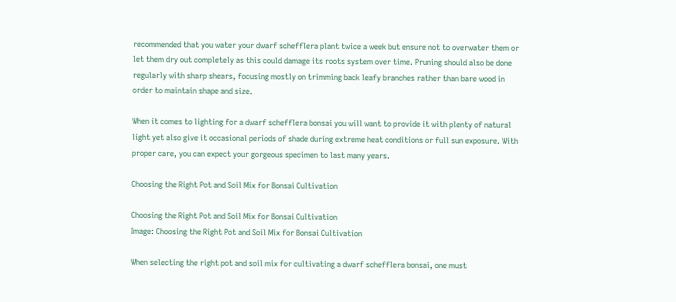recommended that you water your dwarf schefflera plant twice a week but ensure not to overwater them or let them dry out completely as this could damage its roots system over time. Pruning should also be done regularly with sharp shears, focusing mostly on trimming back leafy branches rather than bare wood in order to maintain shape and size.

When it comes to lighting for a dwarf schefflera bonsai you will want to provide it with plenty of natural light yet also give it occasional periods of shade during extreme heat conditions or full sun exposure. With proper care, you can expect your gorgeous specimen to last many years.

Choosing the Right Pot and Soil Mix for Bonsai Cultivation

Choosing the Right Pot and Soil Mix for Bonsai Cultivation
Image: Choosing the Right Pot and Soil Mix for Bonsai Cultivation

When selecting the right pot and soil mix for cultivating a dwarf schefflera bonsai, one must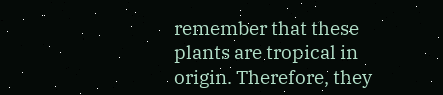remember that these plants are tropical in origin. Therefore, they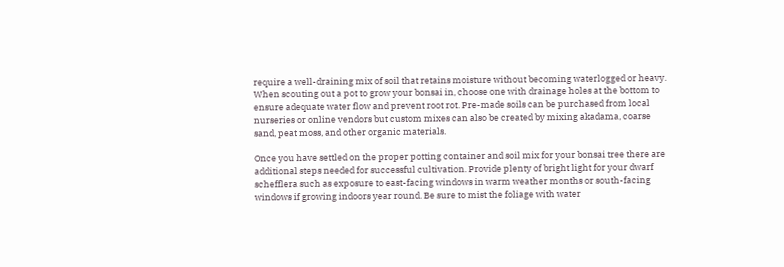require a well-draining mix of soil that retains moisture without becoming waterlogged or heavy. When scouting out a pot to grow your bonsai in, choose one with drainage holes at the bottom to ensure adequate water flow and prevent root rot. Pre-made soils can be purchased from local nurseries or online vendors but custom mixes can also be created by mixing akadama, coarse sand, peat moss, and other organic materials.

Once you have settled on the proper potting container and soil mix for your bonsai tree there are additional steps needed for successful cultivation. Provide plenty of bright light for your dwarf schefflera such as exposure to east-facing windows in warm weather months or south-facing windows if growing indoors year round. Be sure to mist the foliage with water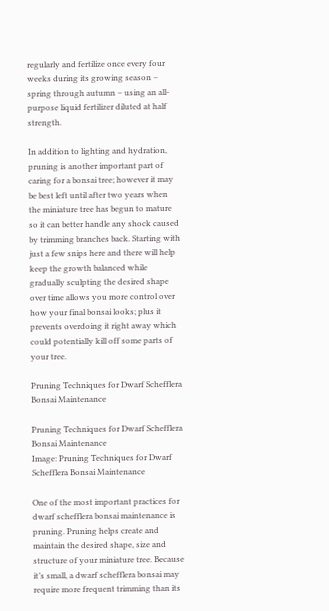regularly and fertilize once every four weeks during its growing season – spring through autumn – using an all-purpose liquid fertilizer diluted at half strength.

In addition to lighting and hydration, pruning is another important part of caring for a bonsai tree; however it may be best left until after two years when the miniature tree has begun to mature so it can better handle any shock caused by trimming branches back. Starting with just a few snips here and there will help keep the growth balanced while gradually sculpting the desired shape over time allows you more control over how your final bonsai looks; plus it prevents overdoing it right away which could potentially kill off some parts of your tree.

Pruning Techniques for Dwarf Schefflera Bonsai Maintenance

Pruning Techniques for Dwarf Schefflera Bonsai Maintenance
Image: Pruning Techniques for Dwarf Schefflera Bonsai Maintenance

One of the most important practices for dwarf schefflera bonsai maintenance is pruning. Pruning helps create and maintain the desired shape, size and structure of your miniature tree. Because it’s small, a dwarf schefflera bonsai may require more frequent trimming than its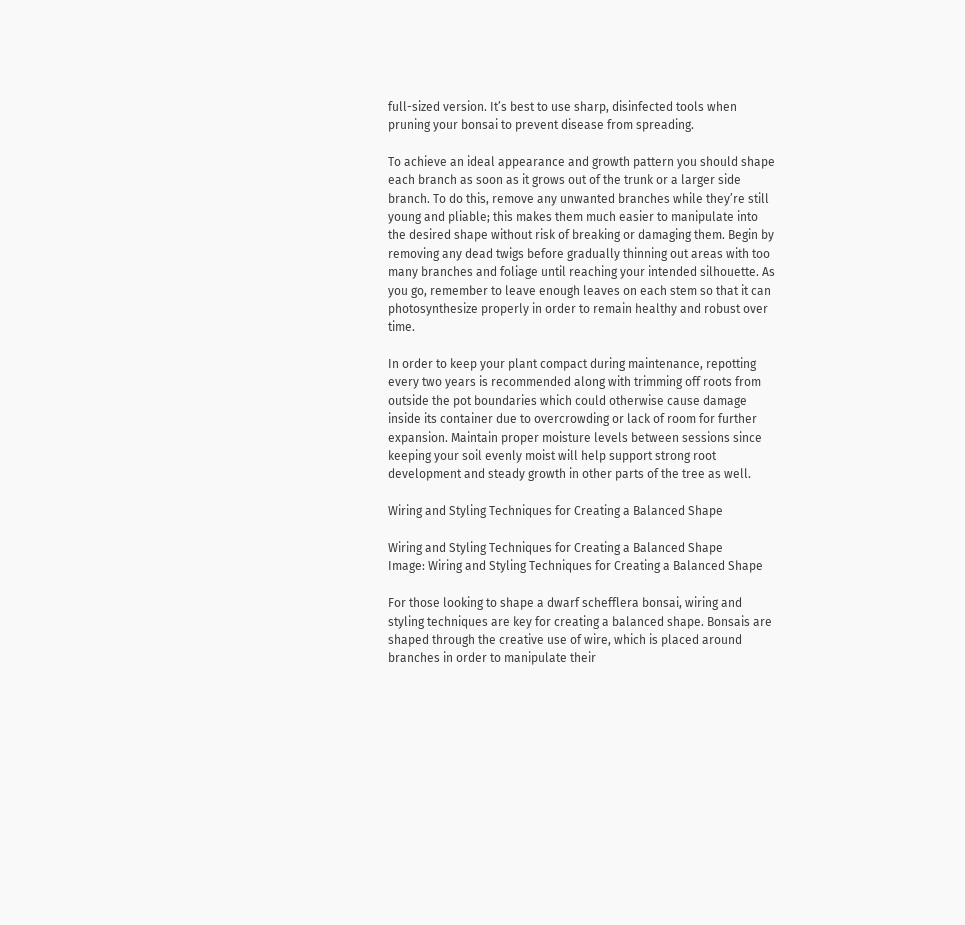full-sized version. It’s best to use sharp, disinfected tools when pruning your bonsai to prevent disease from spreading.

To achieve an ideal appearance and growth pattern you should shape each branch as soon as it grows out of the trunk or a larger side branch. To do this, remove any unwanted branches while they’re still young and pliable; this makes them much easier to manipulate into the desired shape without risk of breaking or damaging them. Begin by removing any dead twigs before gradually thinning out areas with too many branches and foliage until reaching your intended silhouette. As you go, remember to leave enough leaves on each stem so that it can photosynthesize properly in order to remain healthy and robust over time.

In order to keep your plant compact during maintenance, repotting every two years is recommended along with trimming off roots from outside the pot boundaries which could otherwise cause damage inside its container due to overcrowding or lack of room for further expansion. Maintain proper moisture levels between sessions since keeping your soil evenly moist will help support strong root development and steady growth in other parts of the tree as well.

Wiring and Styling Techniques for Creating a Balanced Shape

Wiring and Styling Techniques for Creating a Balanced Shape
Image: Wiring and Styling Techniques for Creating a Balanced Shape

For those looking to shape a dwarf schefflera bonsai, wiring and styling techniques are key for creating a balanced shape. Bonsais are shaped through the creative use of wire, which is placed around branches in order to manipulate their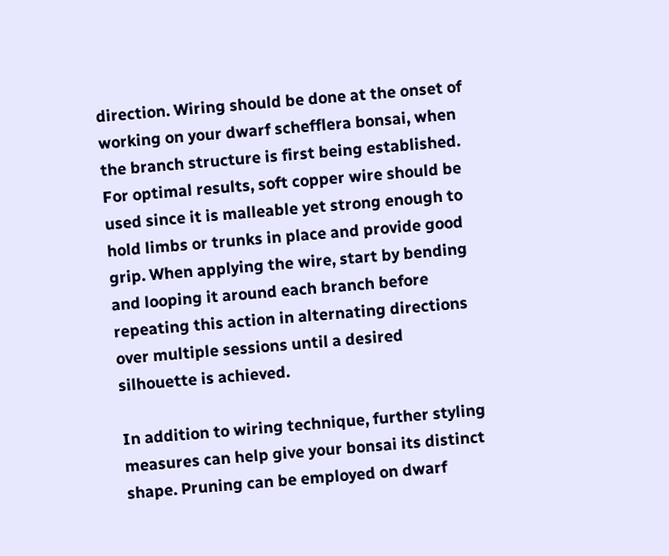direction. Wiring should be done at the onset of working on your dwarf schefflera bonsai, when the branch structure is first being established. For optimal results, soft copper wire should be used since it is malleable yet strong enough to hold limbs or trunks in place and provide good grip. When applying the wire, start by bending and looping it around each branch before repeating this action in alternating directions over multiple sessions until a desired silhouette is achieved.

In addition to wiring technique, further styling measures can help give your bonsai its distinct shape. Pruning can be employed on dwarf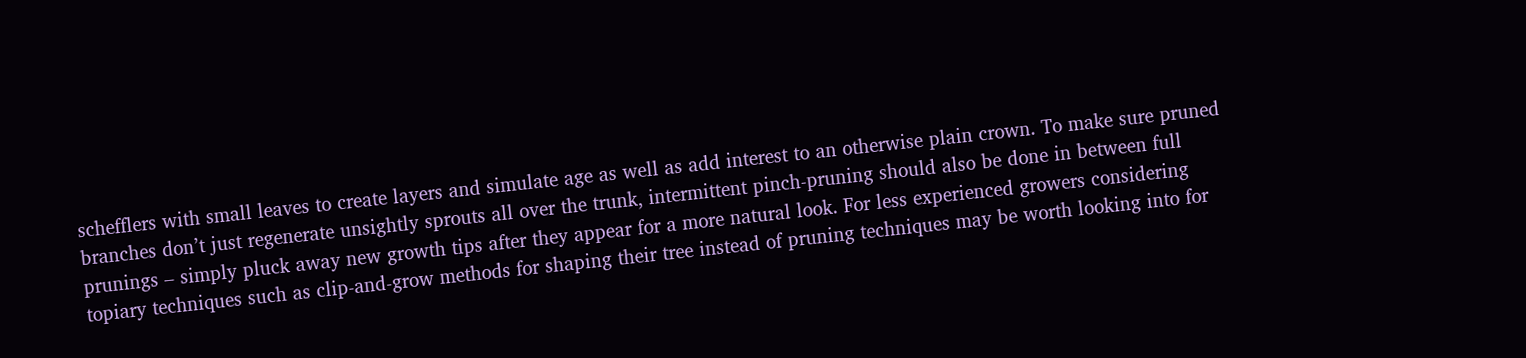schefflers with small leaves to create layers and simulate age as well as add interest to an otherwise plain crown. To make sure pruned branches don’t just regenerate unsightly sprouts all over the trunk, intermittent pinch-pruning should also be done in between full prunings – simply pluck away new growth tips after they appear for a more natural look. For less experienced growers considering topiary techniques such as clip-and-grow methods for shaping their tree instead of pruning techniques may be worth looking into for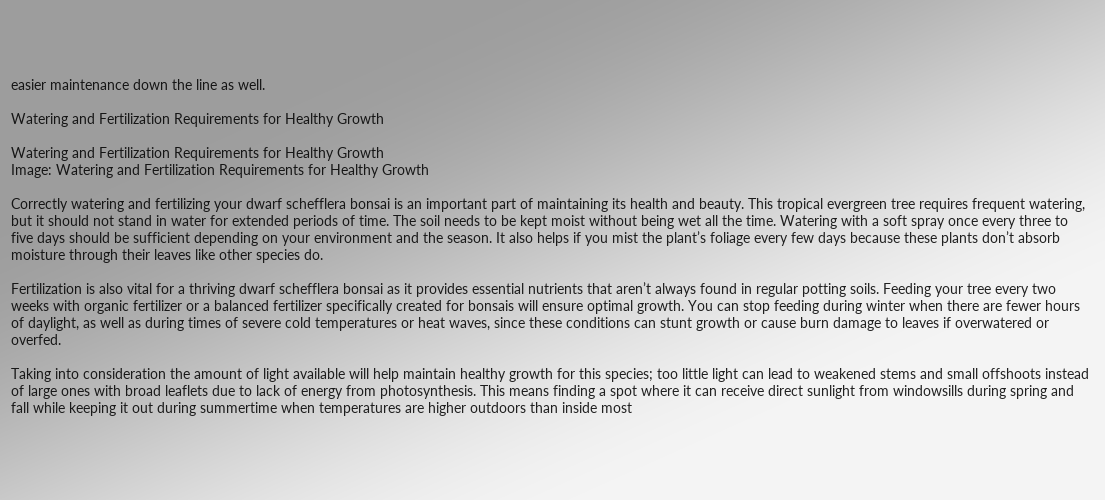easier maintenance down the line as well.

Watering and Fertilization Requirements for Healthy Growth

Watering and Fertilization Requirements for Healthy Growth
Image: Watering and Fertilization Requirements for Healthy Growth

Correctly watering and fertilizing your dwarf schefflera bonsai is an important part of maintaining its health and beauty. This tropical evergreen tree requires frequent watering, but it should not stand in water for extended periods of time. The soil needs to be kept moist without being wet all the time. Watering with a soft spray once every three to five days should be sufficient depending on your environment and the season. It also helps if you mist the plant’s foliage every few days because these plants don’t absorb moisture through their leaves like other species do.

Fertilization is also vital for a thriving dwarf schefflera bonsai as it provides essential nutrients that aren’t always found in regular potting soils. Feeding your tree every two weeks with organic fertilizer or a balanced fertilizer specifically created for bonsais will ensure optimal growth. You can stop feeding during winter when there are fewer hours of daylight, as well as during times of severe cold temperatures or heat waves, since these conditions can stunt growth or cause burn damage to leaves if overwatered or overfed.

Taking into consideration the amount of light available will help maintain healthy growth for this species; too little light can lead to weakened stems and small offshoots instead of large ones with broad leaflets due to lack of energy from photosynthesis. This means finding a spot where it can receive direct sunlight from windowsills during spring and fall while keeping it out during summertime when temperatures are higher outdoors than inside most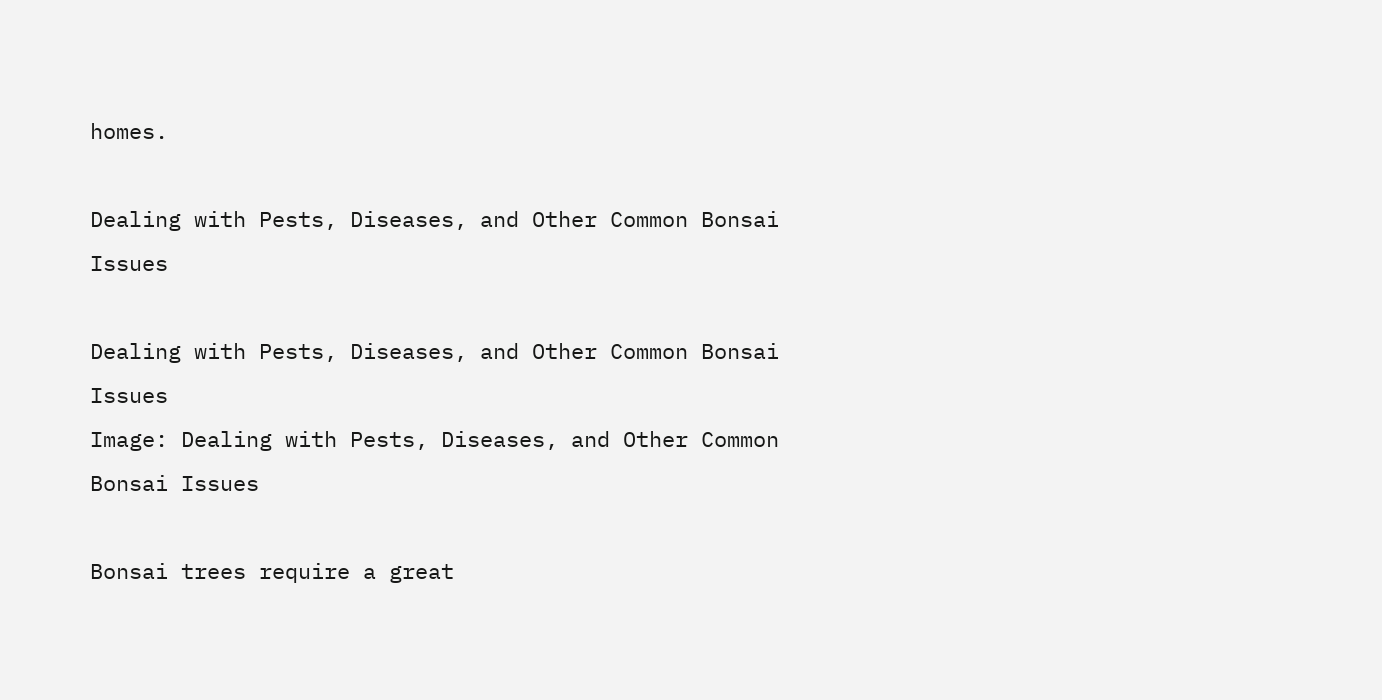homes.

Dealing with Pests, Diseases, and Other Common Bonsai Issues

Dealing with Pests, Diseases, and Other Common Bonsai Issues
Image: Dealing with Pests, Diseases, and Other Common Bonsai Issues

Bonsai trees require a great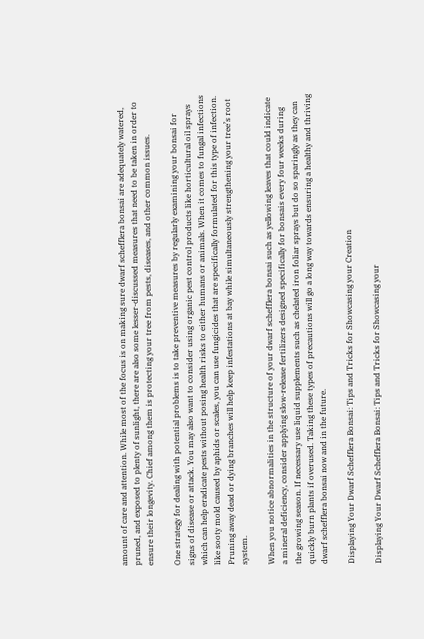amount of care and attention. While most of the focus is on making sure dwarf schefflera bonsai are adequately watered, pruned, and exposed to plenty of sunlight, there are also some lesser-discussed measures that need to be taken in order to ensure their longevity. Chief among them is protecting your tree from pests, diseases, and other common issues.

One strategy for dealing with potential problems is to take preventive measures by regularly examining your bonsai for signs of disease or attack. You may also want to consider using organic pest control products like horticultural oil sprays which can help eradicate pests without posing health risks to either humans or animals. When it comes to fungal infections like sooty mold caused by aphids or scales, you can use fungicides that are specifically formulated for this type of infection. Pruning away dead or dying branches will help keep infestations at bay while simultaneously strengthening your tree’s root system.

When you notice abnormalities in the structure of your dwarf schefflera bonsai such as yellowing leaves that could indicate a mineral deficiency, consider applying slow-release fertilizers designed specifically for bonsais every four weeks during the growing season. If necessary use liquid supplements such as chelated iron foliar sprays but do so sparingly as they can quickly burn plants if overused. Taking these types of precautions will go a long way towards ensuring a healthy and thriving dwarf schefflera bonsai now and in the future.

Displaying Your Dwarf Schefflera Bonsai: Tips and Tricks for Showcasing your Creation

Displaying Your Dwarf Schefflera Bonsai: Tips and Tricks for Showcasing your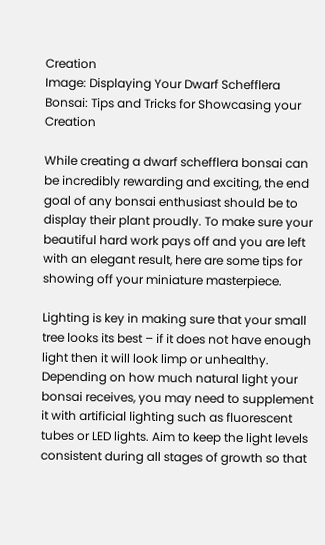Creation
Image: Displaying Your Dwarf Schefflera Bonsai: Tips and Tricks for Showcasing your Creation

While creating a dwarf schefflera bonsai can be incredibly rewarding and exciting, the end goal of any bonsai enthusiast should be to display their plant proudly. To make sure your beautiful hard work pays off and you are left with an elegant result, here are some tips for showing off your miniature masterpiece.

Lighting is key in making sure that your small tree looks its best – if it does not have enough light then it will look limp or unhealthy. Depending on how much natural light your bonsai receives, you may need to supplement it with artificial lighting such as fluorescent tubes or LED lights. Aim to keep the light levels consistent during all stages of growth so that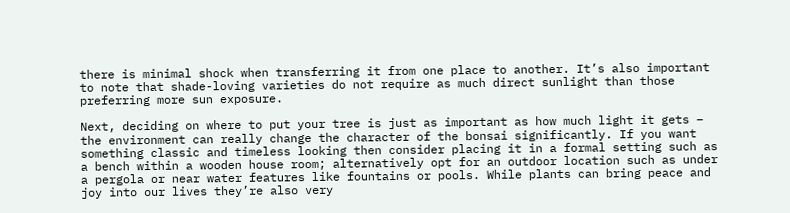there is minimal shock when transferring it from one place to another. It’s also important to note that shade-loving varieties do not require as much direct sunlight than those preferring more sun exposure.

Next, deciding on where to put your tree is just as important as how much light it gets – the environment can really change the character of the bonsai significantly. If you want something classic and timeless looking then consider placing it in a formal setting such as a bench within a wooden house room; alternatively opt for an outdoor location such as under a pergola or near water features like fountains or pools. While plants can bring peace and joy into our lives they’re also very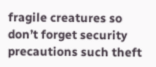fragile creatures so don’t forget security precautions such theft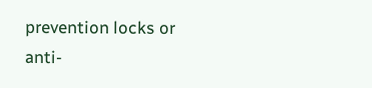prevention locks or anti-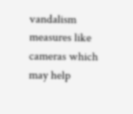vandalism measures like cameras which may help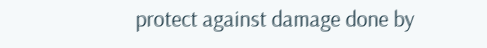protect against damage done by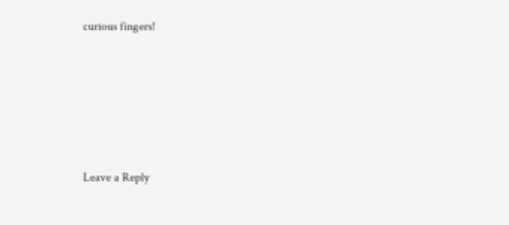curious fingers!






Leave a Reply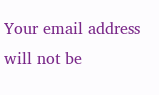Your email address will not be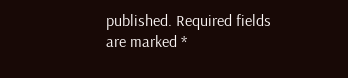published. Required fields are marked *